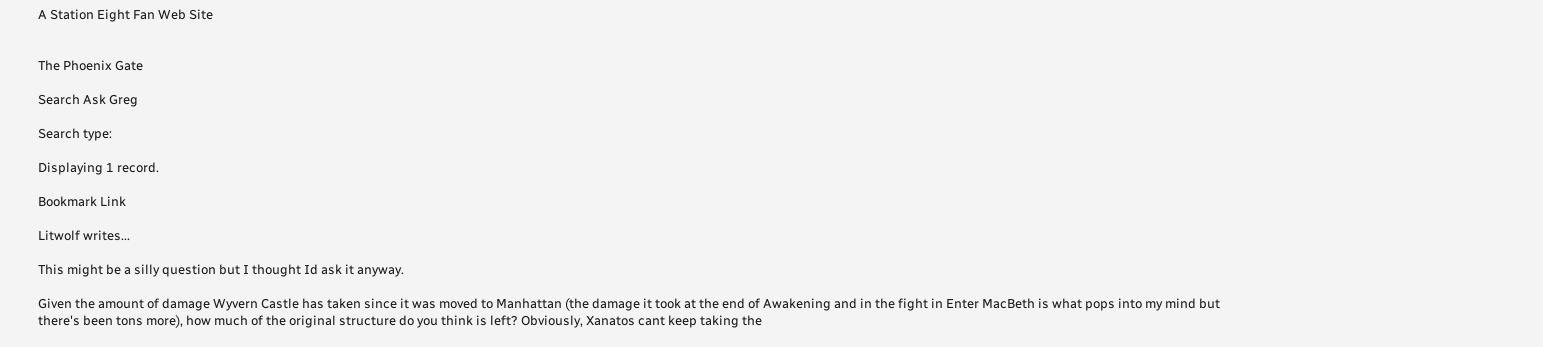A Station Eight Fan Web Site


The Phoenix Gate

Search Ask Greg

Search type:

Displaying 1 record.

Bookmark Link

Litwolf writes...

This might be a silly question but I thought Id ask it anyway.

Given the amount of damage Wyvern Castle has taken since it was moved to Manhattan (the damage it took at the end of Awakening and in the fight in Enter MacBeth is what pops into my mind but there's been tons more), how much of the original structure do you think is left? Obviously, Xanatos cant keep taking the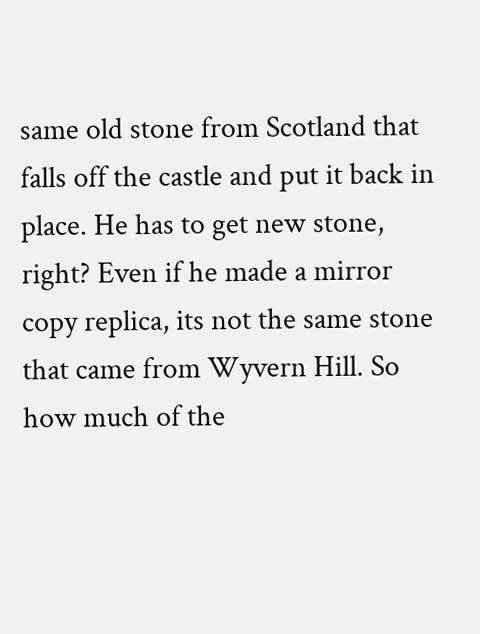same old stone from Scotland that falls off the castle and put it back in place. He has to get new stone, right? Even if he made a mirror copy replica, its not the same stone that came from Wyvern Hill. So how much of the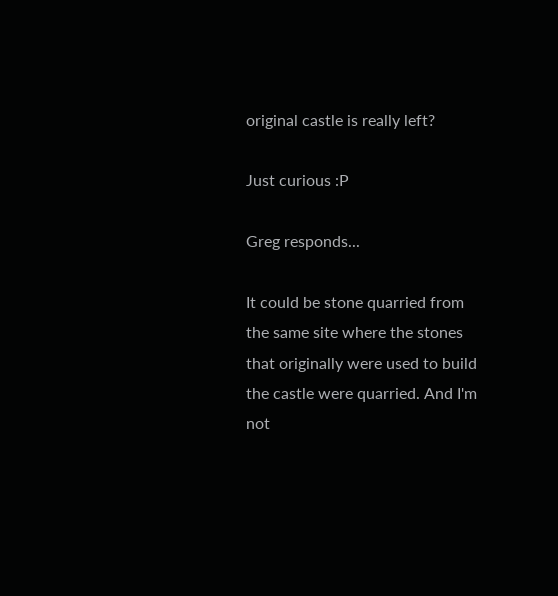original castle is really left?

Just curious :P

Greg responds...

It could be stone quarried from the same site where the stones that originally were used to build the castle were quarried. And I'm not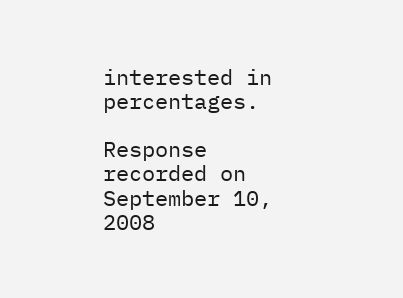interested in percentages.

Response recorded on September 10, 2008